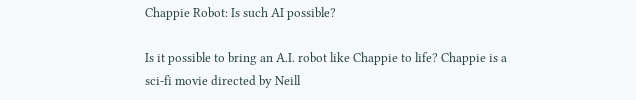Chappie Robot: Is such AI possible?

Is it possible to bring an A.I. robot like Chappie to life? Chappie is a sci-fi movie directed by Neill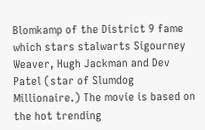Blomkamp of the District 9 fame which stars stalwarts Sigourney Weaver, Hugh Jackman and Dev Patel (star of Slumdog Millionaire.) The movie is based on the hot trending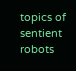topics of sentient robots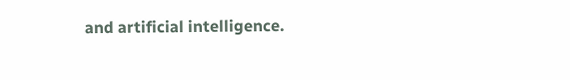and artificial intelligence.